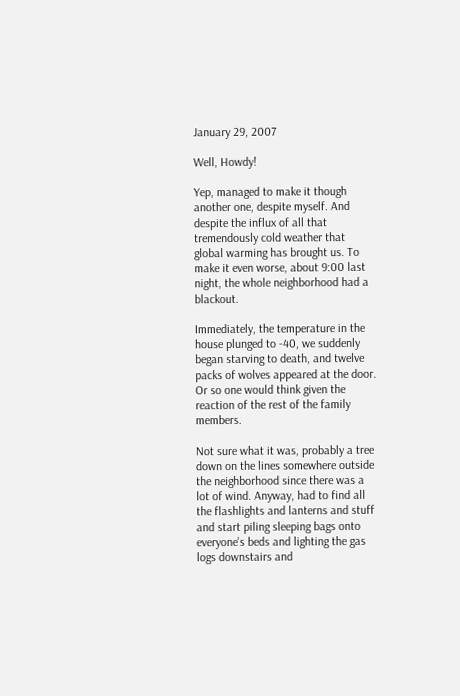January 29, 2007

Well, Howdy!

Yep, managed to make it though another one, despite myself. And despite the influx of all that tremendously cold weather that global warming has brought us. To make it even worse, about 9:00 last night, the whole neighborhood had a blackout.

Immediately, the temperature in the house plunged to -40, we suddenly began starving to death, and twelve packs of wolves appeared at the door. Or so one would think given the reaction of the rest of the family members.

Not sure what it was, probably a tree down on the lines somewhere outside the neighborhood since there was a lot of wind. Anyway, had to find all the flashlights and lanterns and stuff and start piling sleeping bags onto everyone's beds and lighting the gas logs downstairs and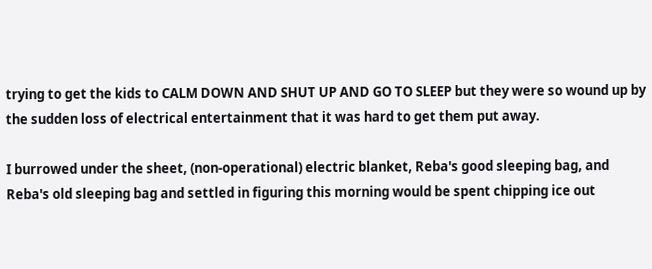trying to get the kids to CALM DOWN AND SHUT UP AND GO TO SLEEP but they were so wound up by the sudden loss of electrical entertainment that it was hard to get them put away.

I burrowed under the sheet, (non-operational) electric blanket, Reba's good sleeping bag, and Reba's old sleeping bag and settled in figuring this morning would be spent chipping ice out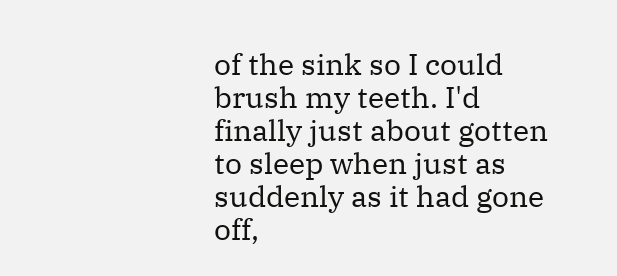of the sink so I could brush my teeth. I'd finally just about gotten to sleep when just as suddenly as it had gone off,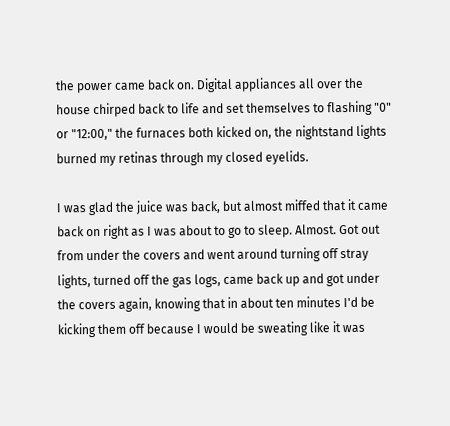the power came back on. Digital appliances all over the house chirped back to life and set themselves to flashing "0" or "12:00," the furnaces both kicked on, the nightstand lights burned my retinas through my closed eyelids.

I was glad the juice was back, but almost miffed that it came back on right as I was about to go to sleep. Almost. Got out from under the covers and went around turning off stray lights, turned off the gas logs, came back up and got under the covers again, knowing that in about ten minutes I'd be kicking them off because I would be sweating like it was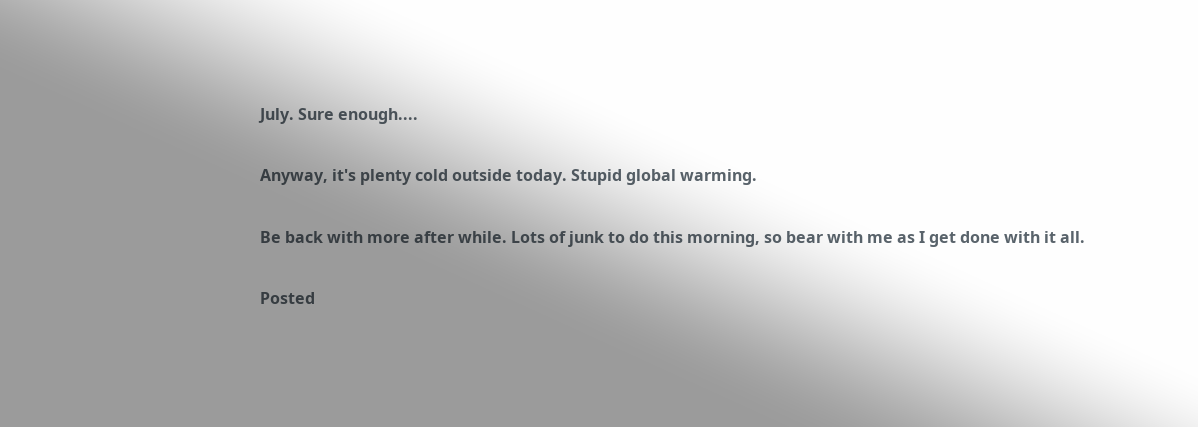July. Sure enough....

Anyway, it's plenty cold outside today. Stupid global warming.

Be back with more after while. Lots of junk to do this morning, so bear with me as I get done with it all.

Posted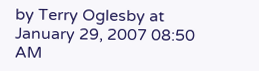by Terry Oglesby at January 29, 2007 08:50 AM